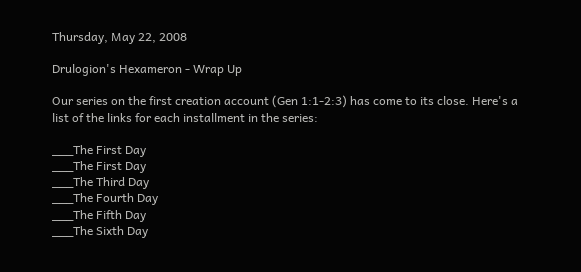Thursday, May 22, 2008

Drulogion's Hexameron - Wrap Up

Our series on the first creation account (Gen 1:1-2:3) has come to its close. Here's a list of the links for each installment in the series:

___The First Day
___The First Day
___The Third Day
___The Fourth Day
___The Fifth Day
___The Sixth Day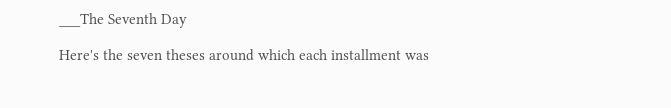___The Seventh Day

Here's the seven theses around which each installment was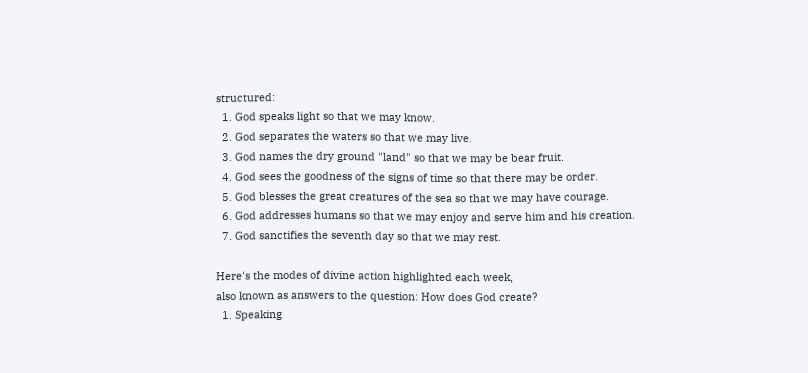structured:
  1. God speaks light so that we may know.
  2. God separates the waters so that we may live.
  3. God names the dry ground "land" so that we may be bear fruit.
  4. God sees the goodness of the signs of time so that there may be order.
  5. God blesses the great creatures of the sea so that we may have courage.
  6. God addresses humans so that we may enjoy and serve him and his creation.
  7. God sanctifies the seventh day so that we may rest.

Here's the modes of divine action highlighted each week,
also known as answers to the question: How does God create?
  1. Speaking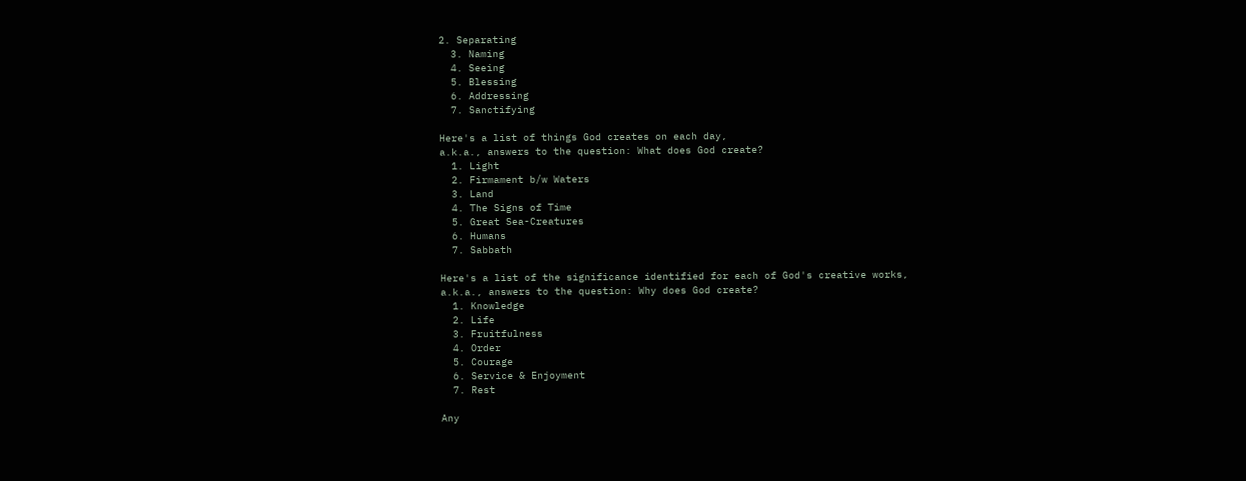2. Separating
  3. Naming
  4. Seeing
  5. Blessing
  6. Addressing
  7. Sanctifying

Here's a list of things God creates on each day,
a.k.a., answers to the question: What does God create?
  1. Light
  2. Firmament b/w Waters
  3. Land
  4. The Signs of Time
  5. Great Sea-Creatures
  6. Humans
  7. Sabbath

Here's a list of the significance identified for each of God's creative works,
a.k.a., answers to the question: Why does God create?
  1. Knowledge
  2. Life
  3. Fruitfulness
  4. Order
  5. Courage
  6. Service & Enjoyment
  7. Rest

Any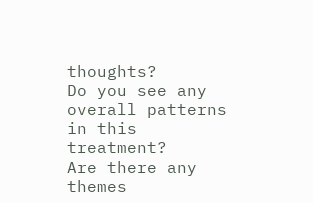thoughts?
Do you see any overall patterns in this treatment?
Are there any themes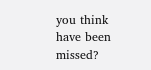you think have been missed?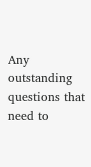Any outstanding questions that need to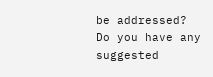be addressed?
Do you have any suggested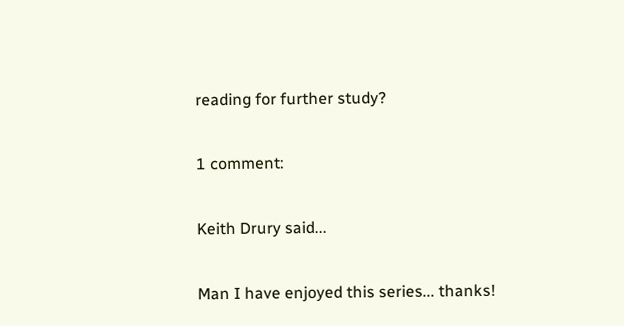reading for further study?

1 comment:

Keith Drury said...

Man I have enjoyed this series... thanks!